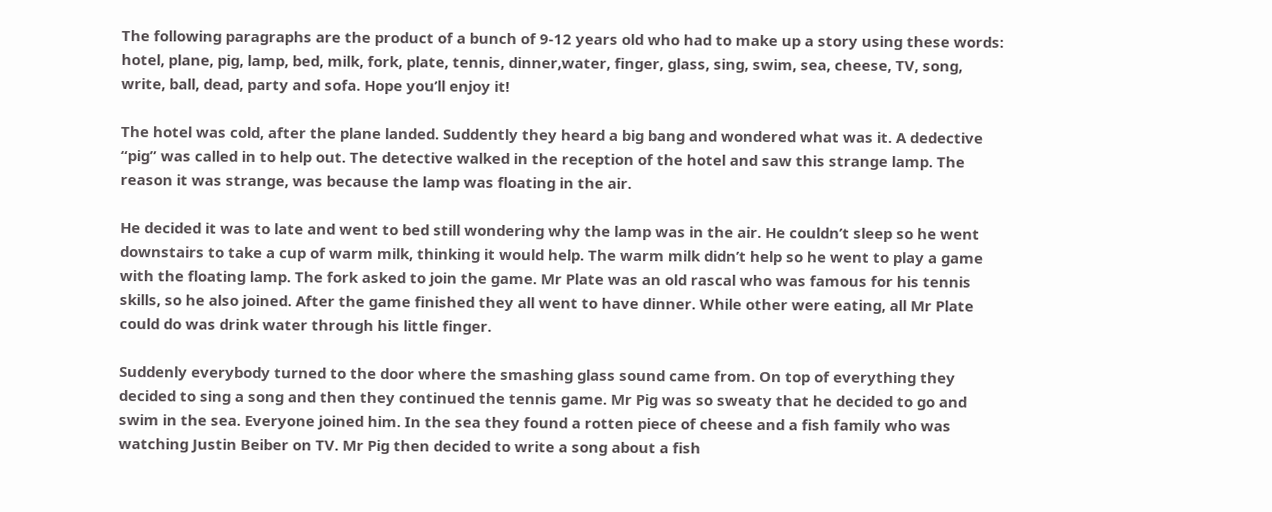The following paragraphs are the product of a bunch of 9-12 years old who had to make up a story using these words: hotel, plane, pig, lamp, bed, milk, fork, plate, tennis, dinner,water, finger, glass, sing, swim, sea, cheese, TV, song, write, ball, dead, party and sofa. Hope you’ll enjoy it!

The hotel was cold, after the plane landed. Suddently they heard a big bang and wondered what was it. A dedective “pig” was called in to help out. The detective walked in the reception of the hotel and saw this strange lamp. The reason it was strange, was because the lamp was floating in the air.

He decided it was to late and went to bed still wondering why the lamp was in the air. He couldn’t sleep so he went downstairs to take a cup of warm milk, thinking it would help. The warm milk didn’t help so he went to play a game with the floating lamp. The fork asked to join the game. Mr Plate was an old rascal who was famous for his tennis skills, so he also joined. After the game finished they all went to have dinner. While other were eating, all Mr Plate could do was drink water through his little finger.

Suddenly everybody turned to the door where the smashing glass sound came from. On top of everything they decided to sing a song and then they continued the tennis game. Mr Pig was so sweaty that he decided to go and swim in the sea. Everyone joined him. In the sea they found a rotten piece of cheese and a fish family who was watching Justin Beiber on TV. Mr Pig then decided to write a song about a fish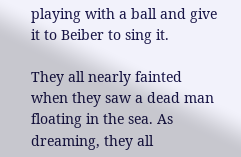playing with a ball and give it to Beiber to sing it.

They all nearly fainted when they saw a dead man floating in the sea. As dreaming, they all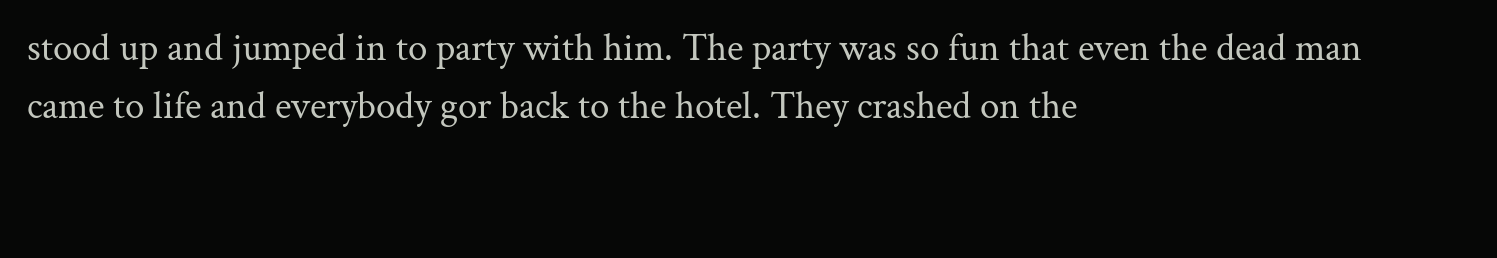stood up and jumped in to party with him. The party was so fun that even the dead man came to life and everybody gor back to the hotel. They crashed on the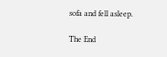sofa and fell asleep.

The End